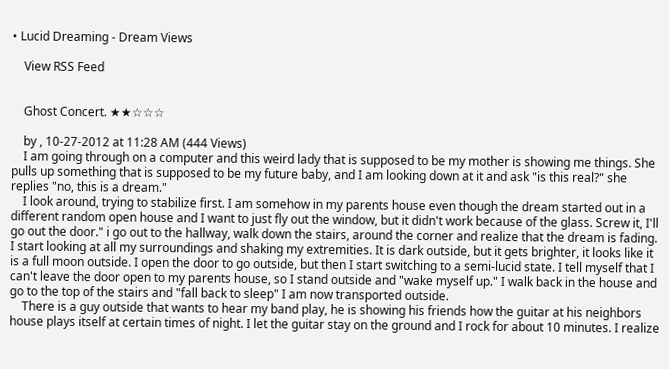• Lucid Dreaming - Dream Views

    View RSS Feed


    Ghost Concert. ★★☆☆☆

    by , 10-27-2012 at 11:28 AM (444 Views)
    I am going through on a computer and this weird lady that is supposed to be my mother is showing me things. She pulls up something that is supposed to be my future baby, and I am looking down at it and ask "is this real?" she replies "no, this is a dream."
    I look around, trying to stabilize first. I am somehow in my parents house even though the dream started out in a different random open house and I want to just fly out the window, but it didn't work because of the glass. Screw it, I'll go out the door." i go out to the hallway, walk down the stairs, around the corner and realize that the dream is fading. I start looking at all my surroundings and shaking my extremities. It is dark outside, but it gets brighter, it looks like it is a full moon outside. I open the door to go outside, but then I start switching to a semi-lucid state. I tell myself that I can't leave the door open to my parents house, so I stand outside and "wake myself up." I walk back in the house and go to the top of the stairs and "fall back to sleep" I am now transported outside.
    There is a guy outside that wants to hear my band play, he is showing his friends how the guitar at his neighbors house plays itself at certain times of night. I let the guitar stay on the ground and I rock for about 10 minutes. I realize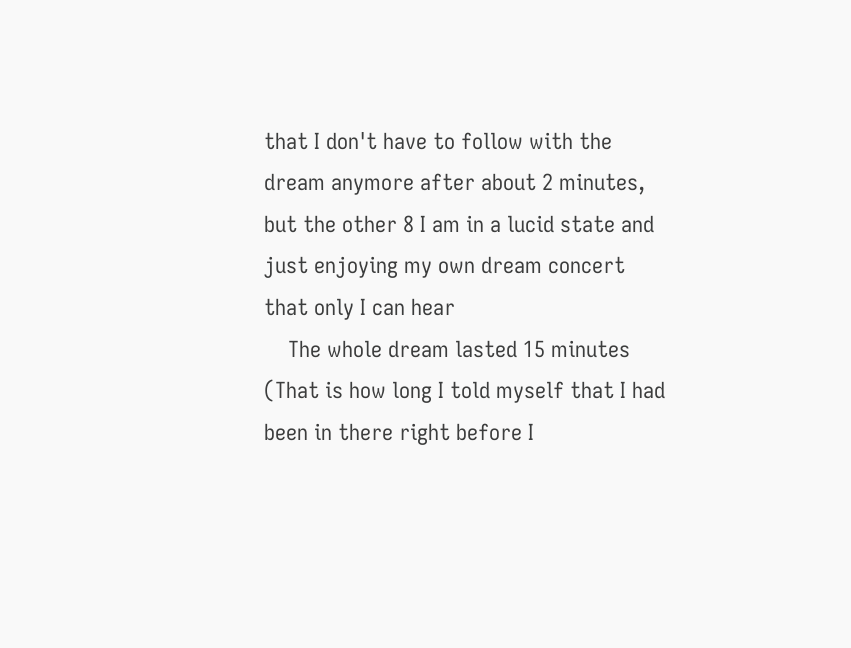that I don't have to follow with the dream anymore after about 2 minutes, but the other 8 I am in a lucid state and just enjoying my own dream concert that only I can hear
    The whole dream lasted 15 minutes (That is how long I told myself that I had been in there right before I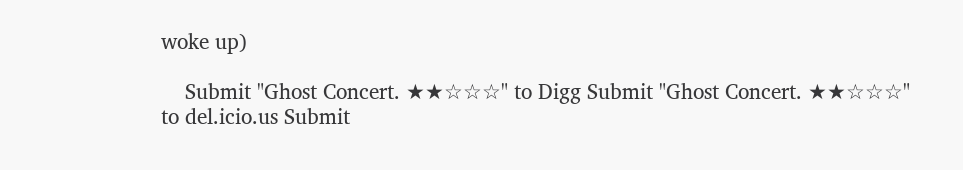woke up)

    Submit "Ghost Concert. ★★☆☆☆" to Digg Submit "Ghost Concert. ★★☆☆☆" to del.icio.us Submit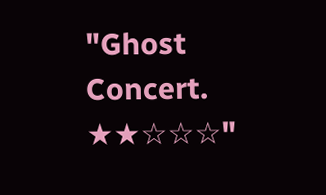"Ghost Concert. ★★☆☆☆"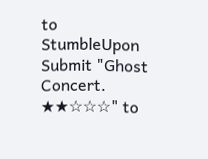to StumbleUpon Submit "Ghost Concert. ★★☆☆☆" to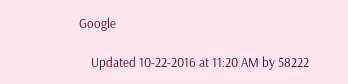Google

    Updated 10-22-2016 at 11:20 AM by 58222